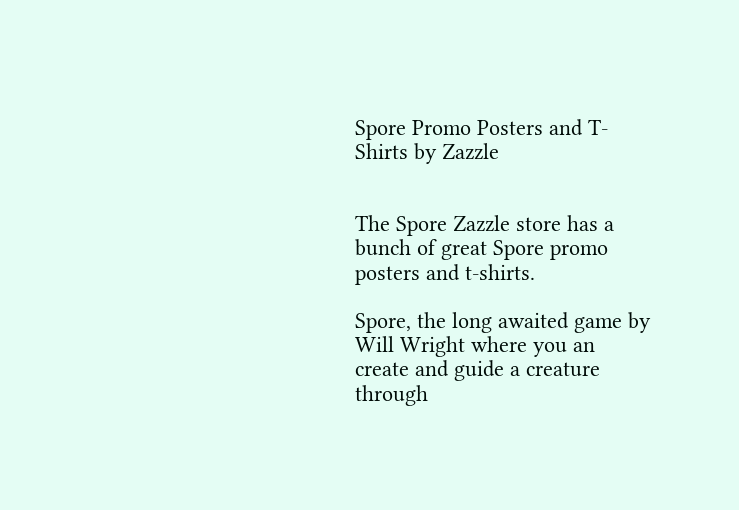Spore Promo Posters and T-Shirts by Zazzle


The Spore Zazzle store has a bunch of great Spore promo posters and t-shirts.

Spore, the long awaited game by Will Wright where you an create and guide a creature through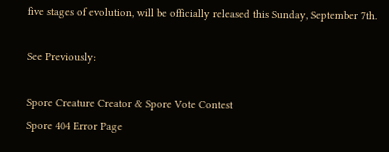five stages of evolution, will be officially released this Sunday, September 7th.

See Previously:

Spore Creature Creator & Spore Vote Contest
Spore 404 Error Page